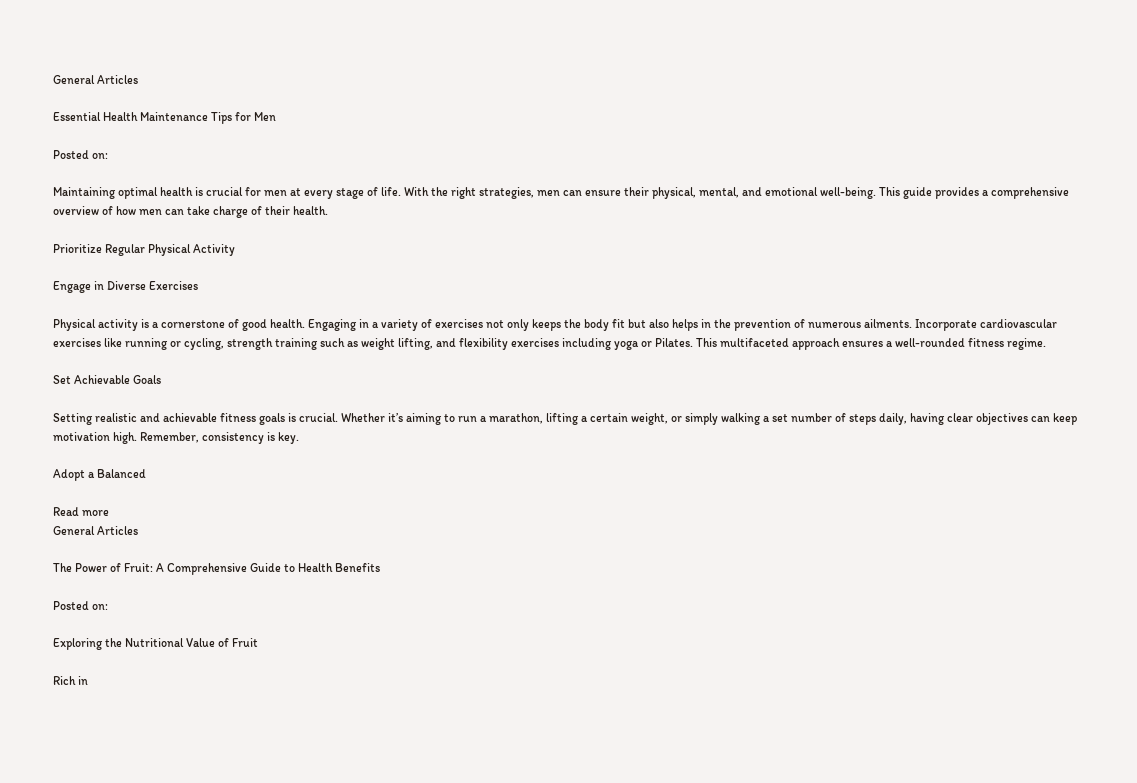General Articles

Essential Health Maintenance Tips for Men

Posted on:

Maintaining optimal health is crucial for men at every stage of life. With the right strategies, men can ensure their physical, mental, and emotional well-being. This guide provides a comprehensive overview of how men can take charge of their health.

Prioritize Regular Physical Activity

Engage in Diverse Exercises

Physical activity is a cornerstone of good health. Engaging in a variety of exercises not only keeps the body fit but also helps in the prevention of numerous ailments. Incorporate cardiovascular exercises like running or cycling, strength training such as weight lifting, and flexibility exercises including yoga or Pilates. This multifaceted approach ensures a well-rounded fitness regime.

Set Achievable Goals

Setting realistic and achievable fitness goals is crucial. Whether it’s aiming to run a marathon, lifting a certain weight, or simply walking a set number of steps daily, having clear objectives can keep motivation high. Remember, consistency is key.

Adopt a Balanced

Read more
General Articles

The Power of Fruit: A Comprehensive Guide to Health Benefits

Posted on:

Exploring the Nutritional Value of Fruit

Rich in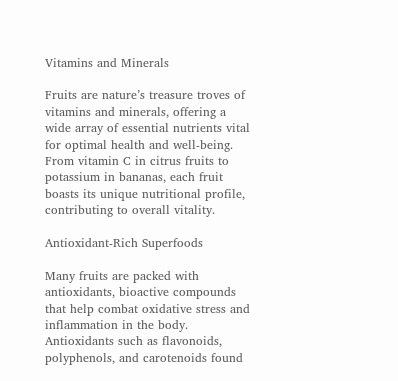Vitamins and Minerals

Fruits are nature’s treasure troves of vitamins and minerals, offering a wide array of essential nutrients vital for optimal health and well-being. From vitamin C in citrus fruits to potassium in bananas, each fruit boasts its unique nutritional profile, contributing to overall vitality.

Antioxidant-Rich Superfoods

Many fruits are packed with antioxidants, bioactive compounds that help combat oxidative stress and inflammation in the body. Antioxidants such as flavonoids, polyphenols, and carotenoids found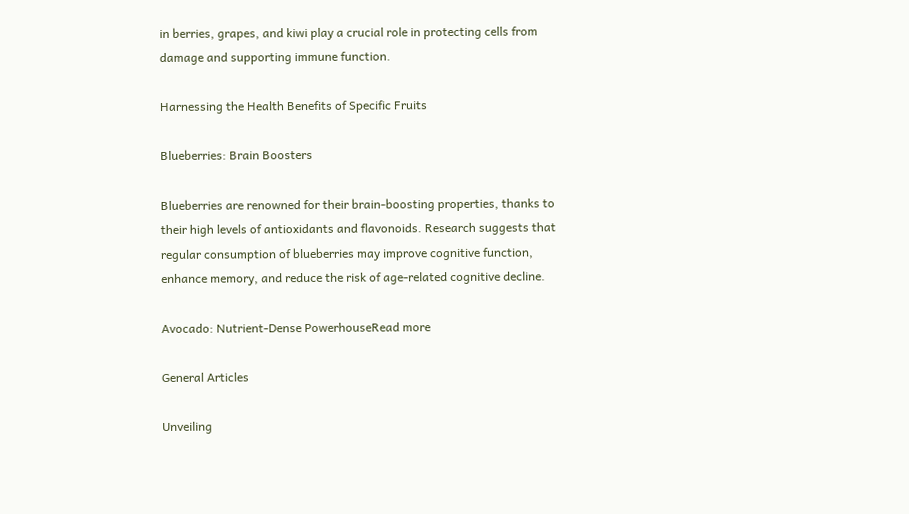in berries, grapes, and kiwi play a crucial role in protecting cells from damage and supporting immune function.

Harnessing the Health Benefits of Specific Fruits

Blueberries: Brain Boosters

Blueberries are renowned for their brain-boosting properties, thanks to their high levels of antioxidants and flavonoids. Research suggests that regular consumption of blueberries may improve cognitive function, enhance memory, and reduce the risk of age-related cognitive decline.

Avocado: Nutrient-Dense PowerhouseRead more

General Articles

Unveiling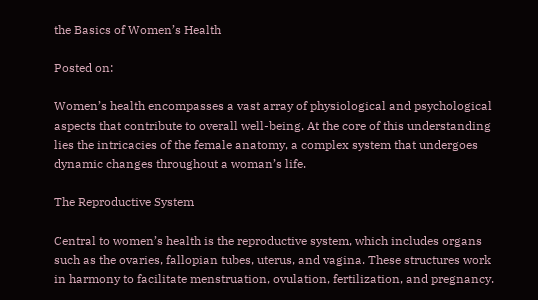the Basics of Women’s Health

Posted on:

Women’s health encompasses a vast array of physiological and psychological aspects that contribute to overall well-being. At the core of this understanding lies the intricacies of the female anatomy, a complex system that undergoes dynamic changes throughout a woman’s life.

The Reproductive System

Central to women’s health is the reproductive system, which includes organs such as the ovaries, fallopian tubes, uterus, and vagina. These structures work in harmony to facilitate menstruation, ovulation, fertilization, and pregnancy.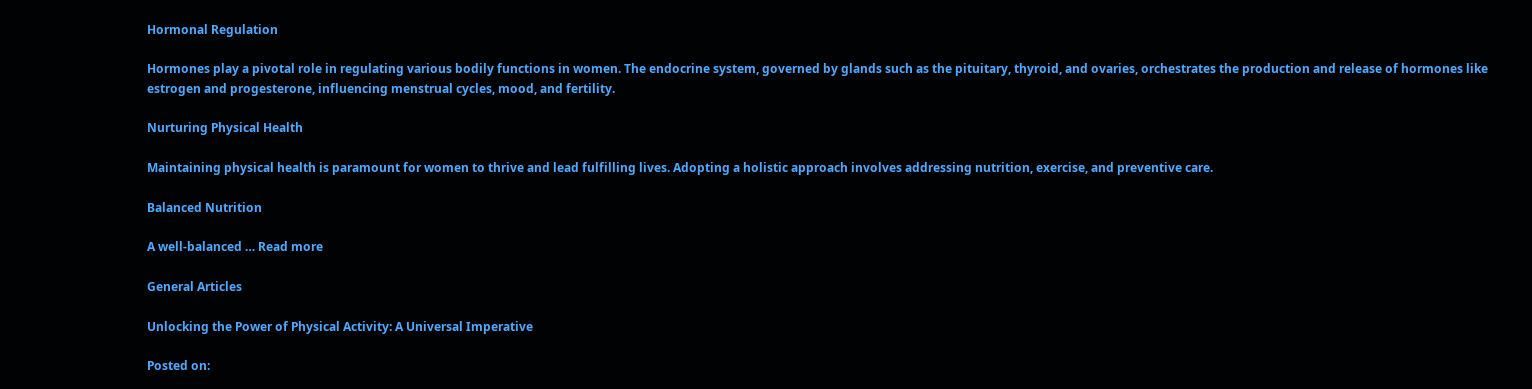Hormonal Regulation

Hormones play a pivotal role in regulating various bodily functions in women. The endocrine system, governed by glands such as the pituitary, thyroid, and ovaries, orchestrates the production and release of hormones like estrogen and progesterone, influencing menstrual cycles, mood, and fertility.

Nurturing Physical Health

Maintaining physical health is paramount for women to thrive and lead fulfilling lives. Adopting a holistic approach involves addressing nutrition, exercise, and preventive care.

Balanced Nutrition

A well-balanced … Read more

General Articles

Unlocking the Power of Physical Activity: A Universal Imperative

Posted on: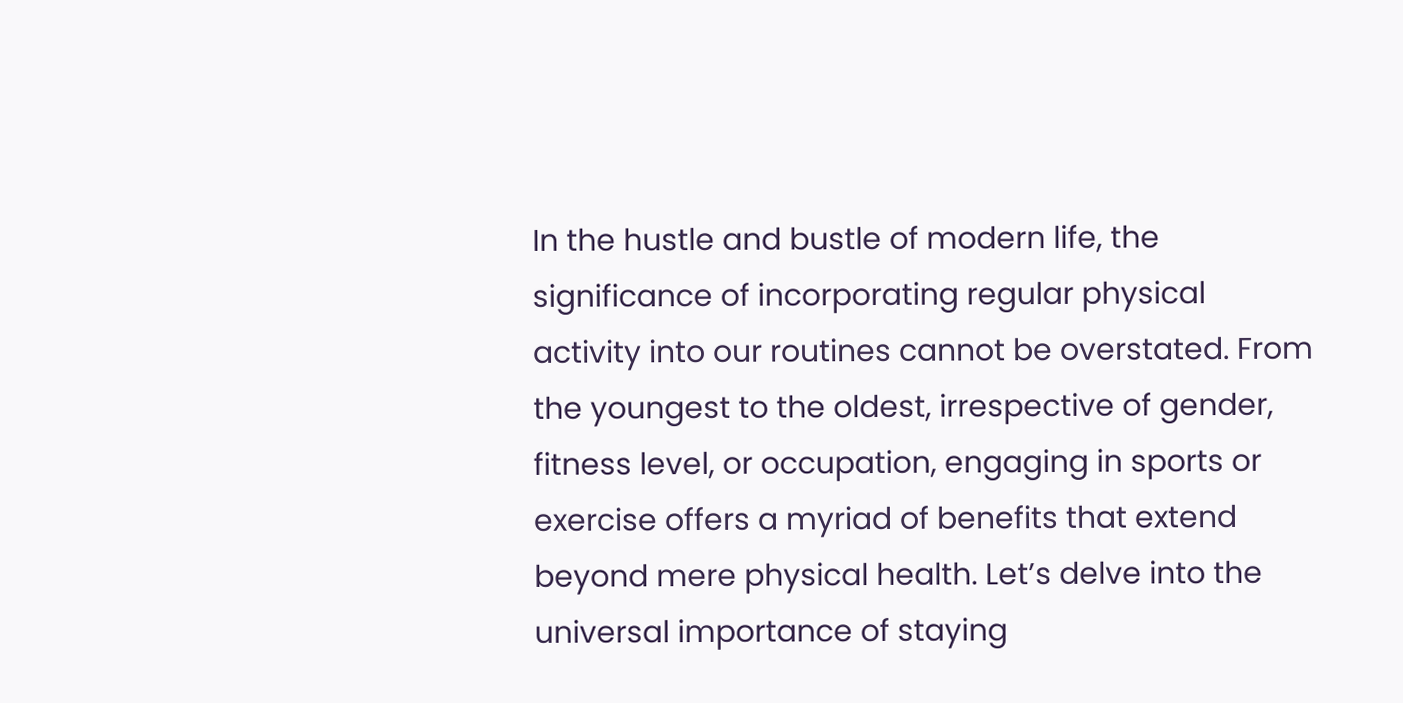In the hustle and bustle of modern life, the significance of incorporating regular physical activity into our routines cannot be overstated. From the youngest to the oldest, irrespective of gender, fitness level, or occupation, engaging in sports or exercise offers a myriad of benefits that extend beyond mere physical health. Let’s delve into the universal importance of staying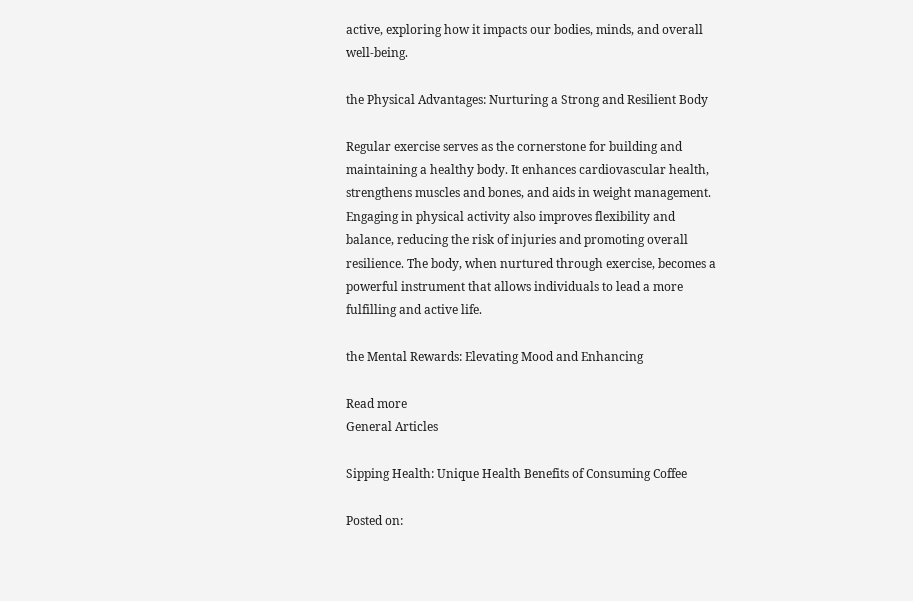active, exploring how it impacts our bodies, minds, and overall well-being.

the Physical Advantages: Nurturing a Strong and Resilient Body

Regular exercise serves as the cornerstone for building and maintaining a healthy body. It enhances cardiovascular health, strengthens muscles and bones, and aids in weight management. Engaging in physical activity also improves flexibility and balance, reducing the risk of injuries and promoting overall resilience. The body, when nurtured through exercise, becomes a powerful instrument that allows individuals to lead a more fulfilling and active life.

the Mental Rewards: Elevating Mood and Enhancing

Read more
General Articles

Sipping Health: Unique Health Benefits of Consuming Coffee

Posted on: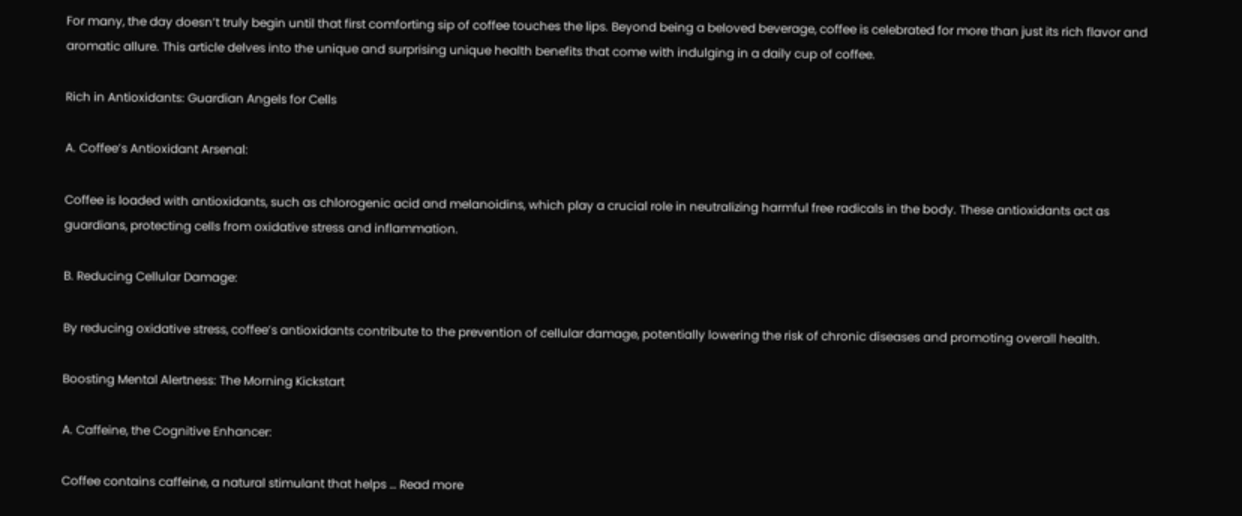For many, the day doesn’t truly begin until that first comforting sip of coffee touches the lips. Beyond being a beloved beverage, coffee is celebrated for more than just its rich flavor and aromatic allure. This article delves into the unique and surprising unique health benefits that come with indulging in a daily cup of coffee.

Rich in Antioxidants: Guardian Angels for Cells

A. Coffee’s Antioxidant Arsenal:

Coffee is loaded with antioxidants, such as chlorogenic acid and melanoidins, which play a crucial role in neutralizing harmful free radicals in the body. These antioxidants act as guardians, protecting cells from oxidative stress and inflammation.

B. Reducing Cellular Damage:

By reducing oxidative stress, coffee’s antioxidants contribute to the prevention of cellular damage, potentially lowering the risk of chronic diseases and promoting overall health.

Boosting Mental Alertness: The Morning Kickstart

A. Caffeine, the Cognitive Enhancer:

Coffee contains caffeine, a natural stimulant that helps … Read more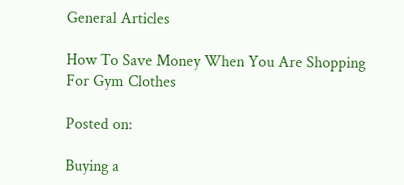General Articles

How To Save Money When You Are Shopping For Gym Clothes

Posted on:

Buying a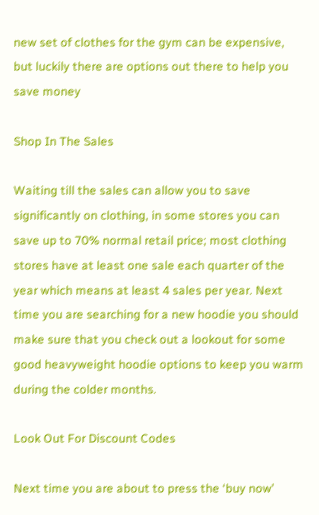new set of clothes for the gym can be expensive, but luckily there are options out there to help you save money

Shop In The Sales

Waiting till the sales can allow you to save significantly on clothing, in some stores you can save up to 70% normal retail price; most clothing stores have at least one sale each quarter of the year which means at least 4 sales per year. Next time you are searching for a new hoodie you should make sure that you check out a lookout for some good heavyweight hoodie options to keep you warm during the colder months.

Look Out For Discount Codes

Next time you are about to press the ‘buy now’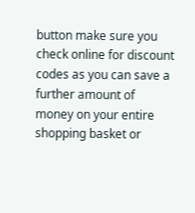button make sure you check online for discount codes as you can save a further amount of money on your entire shopping basket or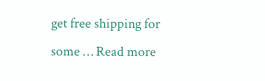get free shipping for some … Read more